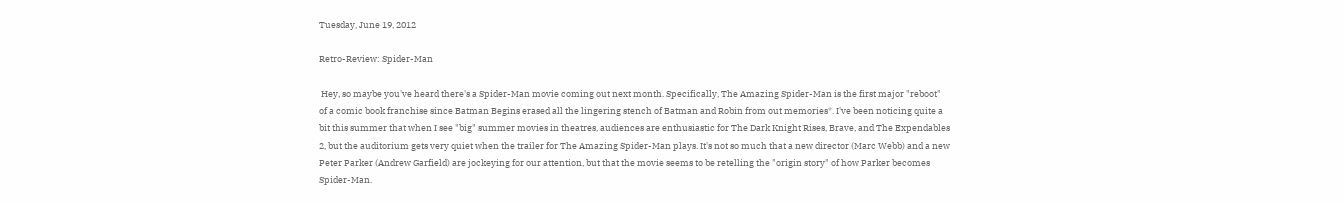Tuesday, June 19, 2012

Retro-Review: Spider-Man

 Hey, so maybe you've heard there's a Spider-Man movie coming out next month. Specifically, The Amazing Spider-Man is the first major "reboot" of a comic book franchise since Batman Begins erased all the lingering stench of Batman and Robin from out memories*. I've been noticing quite a bit this summer that when I see "big" summer movies in theatres, audiences are enthusiastic for The Dark Knight Rises, Brave, and The Expendables 2, but the auditorium gets very quiet when the trailer for The Amazing Spider-Man plays. It's not so much that a new director (Marc Webb) and a new Peter Parker (Andrew Garfield) are jockeying for our attention, but that the movie seems to be retelling the "origin story" of how Parker becomes Spider-Man.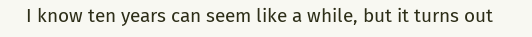I know ten years can seem like a while, but it turns out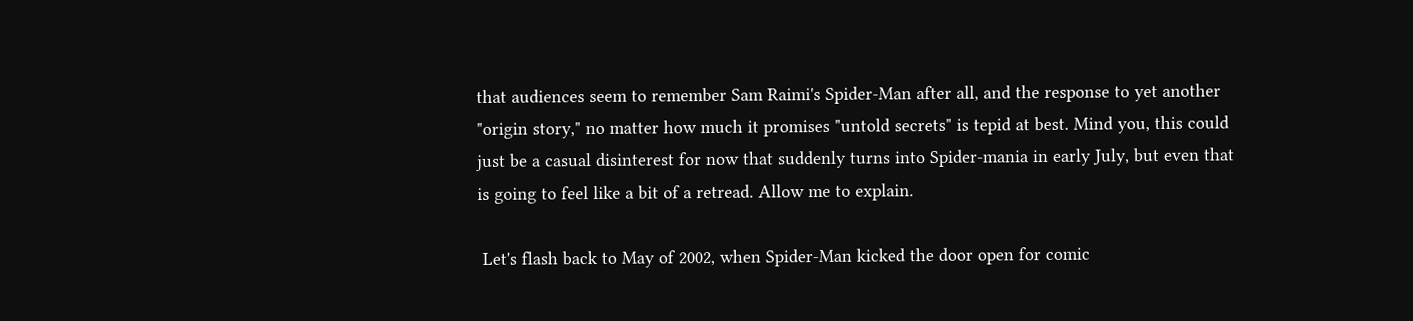that audiences seem to remember Sam Raimi's Spider-Man after all, and the response to yet another "origin story," no matter how much it promises "untold secrets" is tepid at best. Mind you, this could just be a casual disinterest for now that suddenly turns into Spider-mania in early July, but even that is going to feel like a bit of a retread. Allow me to explain.

 Let's flash back to May of 2002, when Spider-Man kicked the door open for comic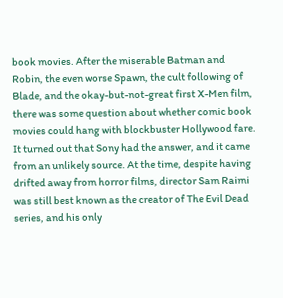book movies. After the miserable Batman and Robin, the even worse Spawn, the cult following of Blade, and the okay-but-not-great first X-Men film, there was some question about whether comic book movies could hang with blockbuster Hollywood fare. It turned out that Sony had the answer, and it came from an unlikely source. At the time, despite having drifted away from horror films, director Sam Raimi was still best known as the creator of The Evil Dead series, and his only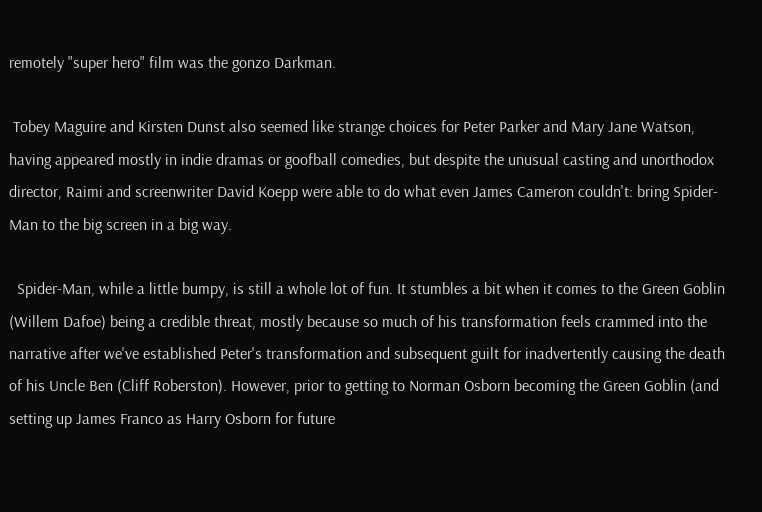remotely "super hero" film was the gonzo Darkman.

 Tobey Maguire and Kirsten Dunst also seemed like strange choices for Peter Parker and Mary Jane Watson, having appeared mostly in indie dramas or goofball comedies, but despite the unusual casting and unorthodox director, Raimi and screenwriter David Koepp were able to do what even James Cameron couldn't: bring Spider-Man to the big screen in a big way.

  Spider-Man, while a little bumpy, is still a whole lot of fun. It stumbles a bit when it comes to the Green Goblin (Willem Dafoe) being a credible threat, mostly because so much of his transformation feels crammed into the narrative after we've established Peter's transformation and subsequent guilt for inadvertently causing the death of his Uncle Ben (Cliff Roberston). However, prior to getting to Norman Osborn becoming the Green Goblin (and setting up James Franco as Harry Osborn for future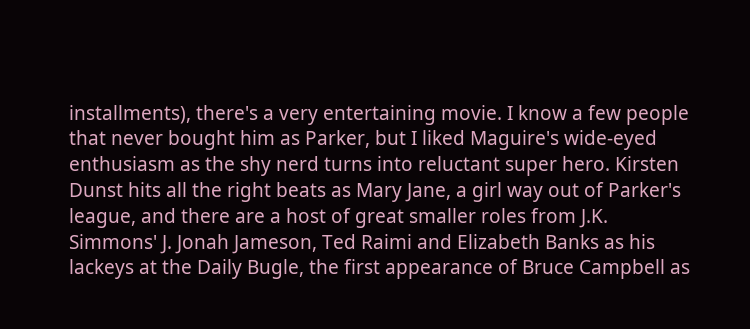installments), there's a very entertaining movie. I know a few people that never bought him as Parker, but I liked Maguire's wide-eyed enthusiasm as the shy nerd turns into reluctant super hero. Kirsten Dunst hits all the right beats as Mary Jane, a girl way out of Parker's league, and there are a host of great smaller roles from J.K. Simmons' J. Jonah Jameson, Ted Raimi and Elizabeth Banks as his lackeys at the Daily Bugle, the first appearance of Bruce Campbell as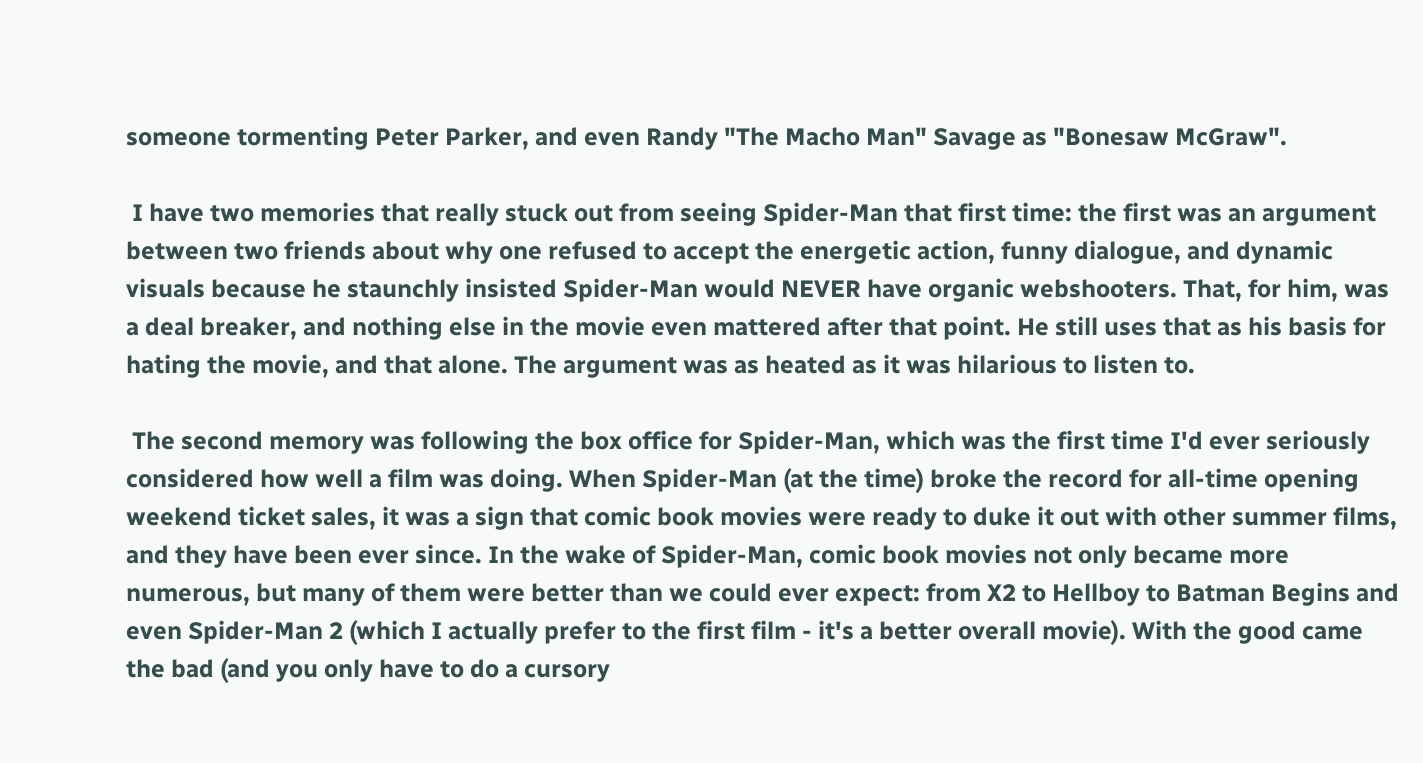someone tormenting Peter Parker, and even Randy "The Macho Man" Savage as "Bonesaw McGraw".

 I have two memories that really stuck out from seeing Spider-Man that first time: the first was an argument between two friends about why one refused to accept the energetic action, funny dialogue, and dynamic visuals because he staunchly insisted Spider-Man would NEVER have organic webshooters. That, for him, was a deal breaker, and nothing else in the movie even mattered after that point. He still uses that as his basis for hating the movie, and that alone. The argument was as heated as it was hilarious to listen to.

 The second memory was following the box office for Spider-Man, which was the first time I'd ever seriously considered how well a film was doing. When Spider-Man (at the time) broke the record for all-time opening weekend ticket sales, it was a sign that comic book movies were ready to duke it out with other summer films, and they have been ever since. In the wake of Spider-Man, comic book movies not only became more numerous, but many of them were better than we could ever expect: from X2 to Hellboy to Batman Begins and even Spider-Man 2 (which I actually prefer to the first film - it's a better overall movie). With the good came the bad (and you only have to do a cursory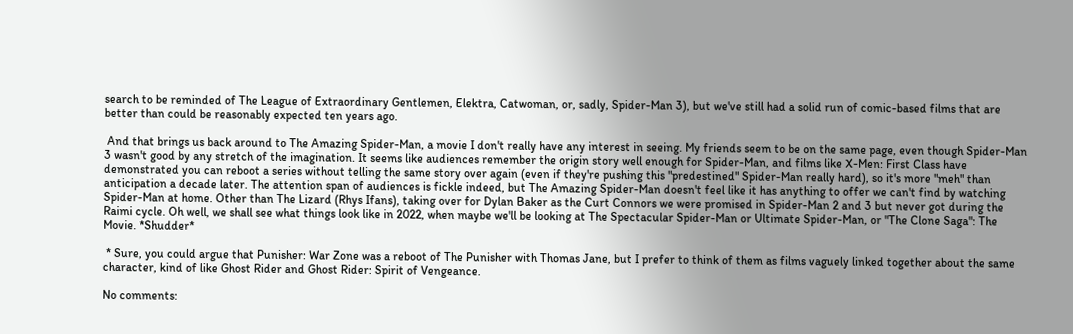search to be reminded of The League of Extraordinary Gentlemen, Elektra, Catwoman, or, sadly, Spider-Man 3), but we've still had a solid run of comic-based films that are better than could be reasonably expected ten years ago.

 And that brings us back around to The Amazing Spider-Man, a movie I don't really have any interest in seeing. My friends seem to be on the same page, even though Spider-Man 3 wasn't good by any stretch of the imagination. It seems like audiences remember the origin story well enough for Spider-Man, and films like X-Men: First Class have demonstrated you can reboot a series without telling the same story over again (even if they're pushing this "predestined" Spider-Man really hard), so it's more "meh" than anticipation a decade later. The attention span of audiences is fickle indeed, but The Amazing Spider-Man doesn't feel like it has anything to offer we can't find by watching Spider-Man at home. Other than The Lizard (Rhys Ifans), taking over for Dylan Baker as the Curt Connors we were promised in Spider-Man 2 and 3 but never got during the Raimi cycle. Oh well, we shall see what things look like in 2022, when maybe we'll be looking at The Spectacular Spider-Man or Ultimate Spider-Man, or "The Clone Saga": The Movie. *Shudder*

 * Sure, you could argue that Punisher: War Zone was a reboot of The Punisher with Thomas Jane, but I prefer to think of them as films vaguely linked together about the same character, kind of like Ghost Rider and Ghost Rider: Spirit of Vengeance.

No comments: